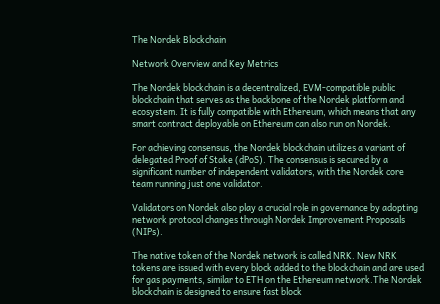The Nordek Blockchain

Network Overview and Key Metrics

The Nordek blockchain is a decentralized, EVM-compatible public blockchain that serves as the backbone of the Nordek platform and ecosystem. It is fully compatible with Ethereum, which means that any smart contract deployable on Ethereum can also run on Nordek.

For achieving consensus, the Nordek blockchain utilizes a variant of delegated Proof of Stake (dPoS). The consensus is secured by a significant number of independent validators, with the Nordek core team running just one validator.

Validators on Nordek also play a crucial role in governance by adopting network protocol changes through Nordek Improvement Proposals (NIPs).

The native token of the Nordek network is called NRK. New NRK tokens are issued with every block added to the blockchain and are used for gas payments, similar to ETH on the Ethereum network.The Nordek blockchain is designed to ensure fast block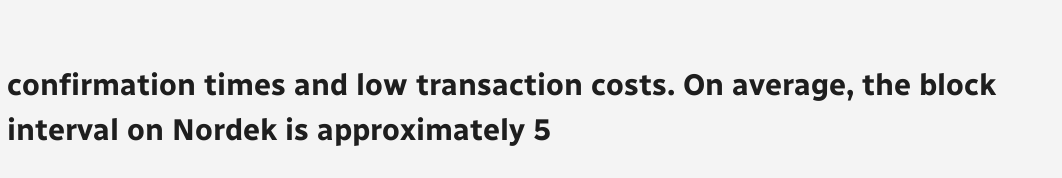confirmation times and low transaction costs. On average, the block interval on Nordek is approximately 5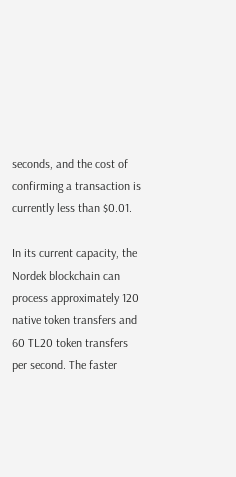seconds, and the cost of confirming a transaction is currently less than $0.01.

In its current capacity, the Nordek blockchain can process approximately 120 native token transfers and 60 TL20 token transfers per second. The faster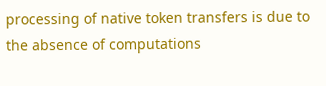processing of native token transfers is due to the absence of computations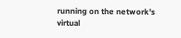running on the network's virtual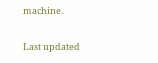machine.

Last updated